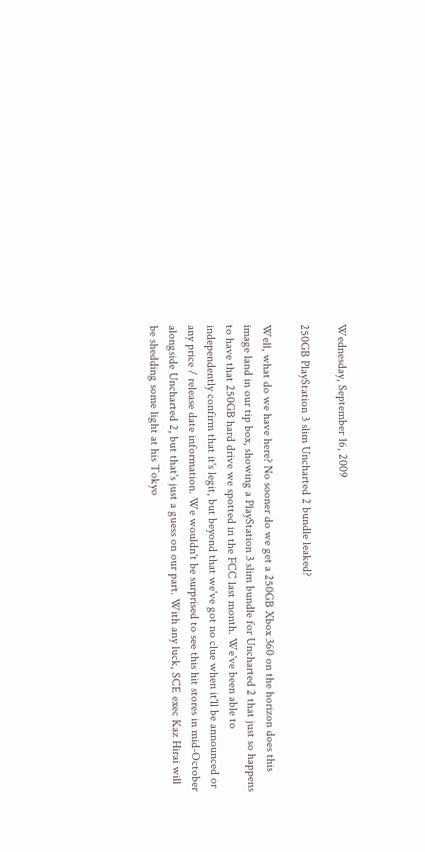Wednesday, September 16, 2009

250GB PlayStation 3 slim Uncharted 2 bundle leaked?

Well, what do we have here? No sooner do we get a 250GB Xbox 360 on the horizon does this image land in our tip box, showing a PlayStation 3 slim bundle for Uncharted 2 that just so happens to have that 250GB hard drive we spotted in the FCC last month. We've been able to independently confirm that it's legit, but beyond that we've got no clue when it'll be announced or any price / release date information. We wouldn't be surprised to see this hit stores in mid-October alongside Uncharted 2, but that's just a guess on our part. With any luck, SCE exec Kaz Hirai will be shedding some light at his Tokyo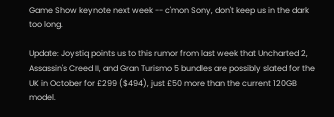Game Show keynote next week -- c'mon Sony, don't keep us in the dark too long.

Update: Joystiq points us to this rumor from last week that Uncharted 2, Assassin's Creed II, and Gran Turismo 5 bundles are possibly slated for the UK in October for £299 ($494), just £50 more than the current 120GB model.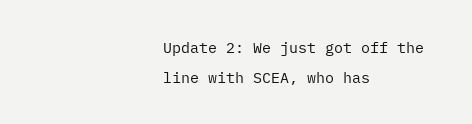Update 2: We just got off the line with SCEA, who has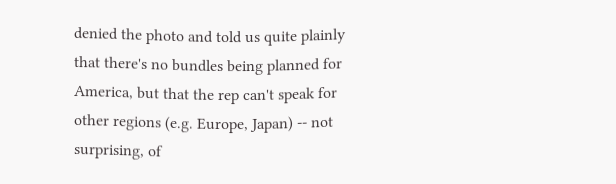denied the photo and told us quite plainly that there's no bundles being planned for America, but that the rep can't speak for other regions (e.g. Europe, Japan) -- not surprising, of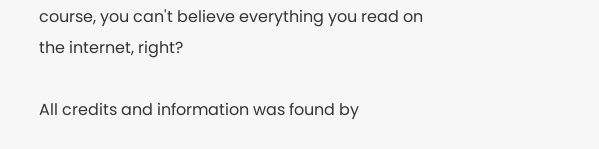course, you can't believe everything you read on the internet, right?

All credits and information was found by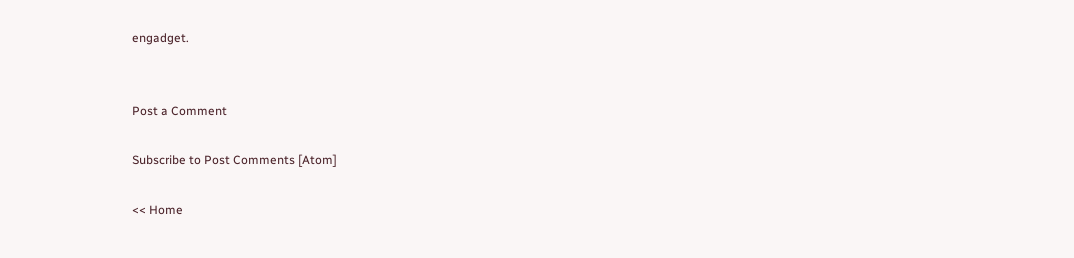engadget.


Post a Comment

Subscribe to Post Comments [Atom]

<< Home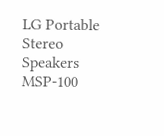LG Portable Stereo Speakers MSP-100